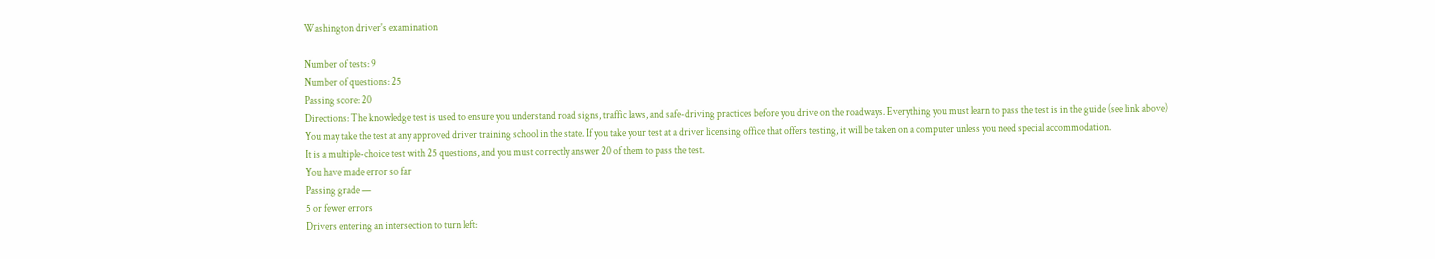Washington driver's examination

Number of tests: 9
Number of questions: 25
Passing score: 20
Directions: The knowledge test is used to ensure you understand road signs, traffic laws, and safe-driving practices before you drive on the roadways. Everything you must learn to pass the test is in the guide (see link above)
You may take the test at any approved driver training school in the state. If you take your test at a driver licensing office that offers testing, it will be taken on a computer unless you need special accommodation.
It is a multiple-choice test with 25 questions, and you must correctly answer 20 of them to pass the test.
You have made error so far
Passing grade —
5 or fewer errors
Drivers entering an intersection to turn left: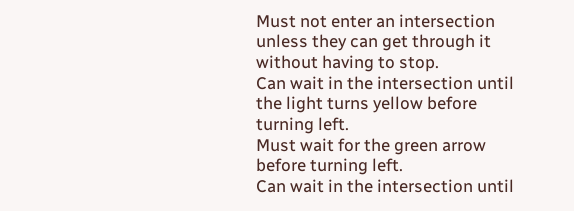Must not enter an intersection unless they can get through it without having to stop.
Can wait in the intersection until the light turns yellow before turning left.
Must wait for the green arrow before turning left.
Can wait in the intersection until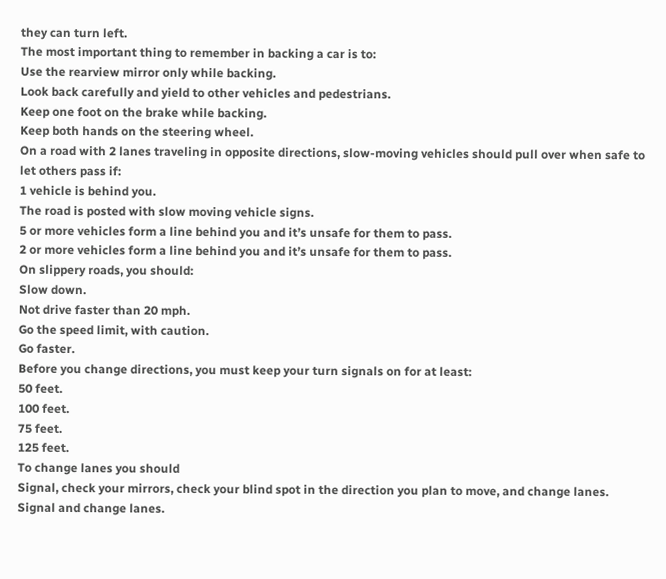they can turn left.
The most important thing to remember in backing a car is to:
Use the rearview mirror only while backing.
Look back carefully and yield to other vehicles and pedestrians.
Keep one foot on the brake while backing.
Keep both hands on the steering wheel.
On a road with 2 lanes traveling in opposite directions, slow-moving vehicles should pull over when safe to let others pass if:
1 vehicle is behind you.
The road is posted with slow moving vehicle signs.
5 or more vehicles form a line behind you and it’s unsafe for them to pass.
2 or more vehicles form a line behind you and it’s unsafe for them to pass.
On slippery roads, you should:
Slow down.
Not drive faster than 20 mph.
Go the speed limit, with caution.
Go faster.
Before you change directions, you must keep your turn signals on for at least:
50 feet.
100 feet.
75 feet.
125 feet.
To change lanes you should
Signal, check your mirrors, check your blind spot in the direction you plan to move, and change lanes.
Signal and change lanes.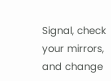Signal, check your mirrors, and change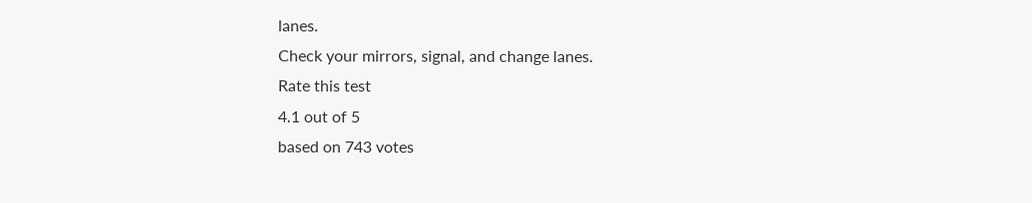lanes.
Check your mirrors, signal, and change lanes.
Rate this test
4.1 out of 5
based on 743 votes